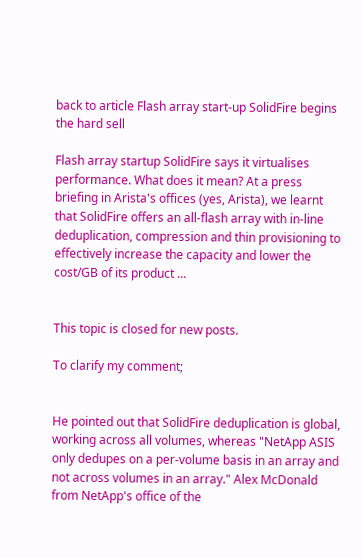back to article Flash array start-up SolidFire begins the hard sell

Flash array startup SolidFire says it virtualises performance. What does it mean? At a press briefing in Arista's offices (yes, Arista), we learnt that SolidFire offers an all-flash array with in-line deduplication, compression and thin provisioning to effectively increase the capacity and lower the cost/GB of its product …


This topic is closed for new posts.

To clarify my comment;


He pointed out that SolidFire deduplication is global, working across all volumes, whereas "NetApp ASIS only dedupes on a per-volume basis in an array and not across volumes in an array." Alex McDonald from NetApp's office of the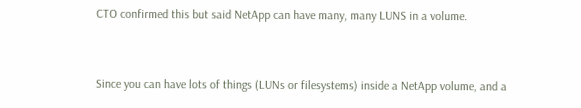CTO confirmed this but said NetApp can have many, many LUNS in a volume.


Since you can have lots of things (LUNs or filesystems) inside a NetApp volume, and a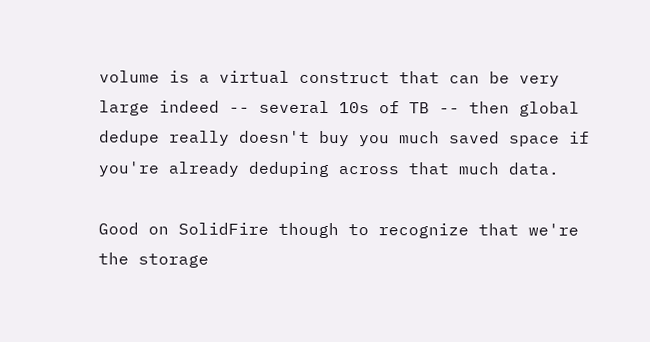volume is a virtual construct that can be very large indeed -- several 10s of TB -- then global dedupe really doesn't buy you much saved space if you're already deduping across that much data.

Good on SolidFire though to recognize that we're the storage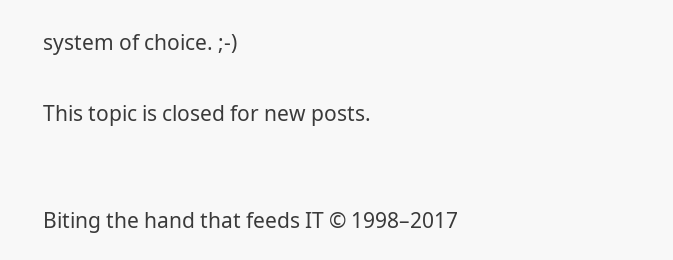system of choice. ;-)

This topic is closed for new posts.


Biting the hand that feeds IT © 1998–2017